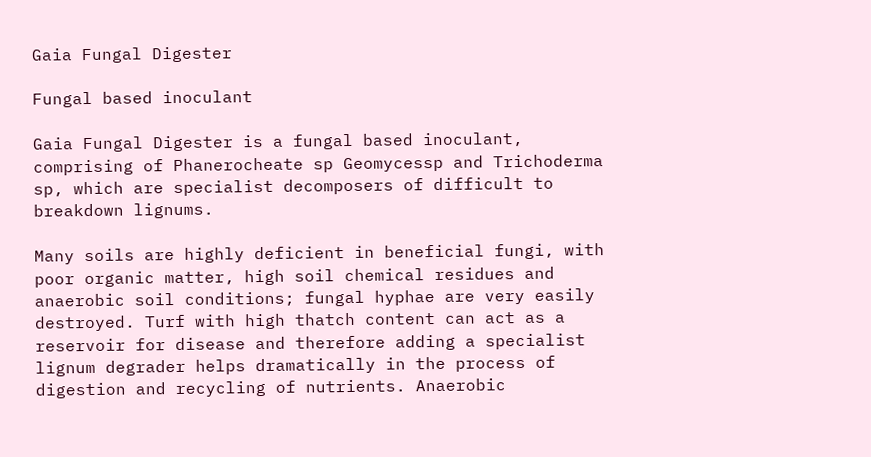Gaia Fungal Digester

Fungal based inoculant

Gaia Fungal Digester is a fungal based inoculant, comprising of Phanerocheate sp Geomycessp and Trichoderma sp, which are specialist decomposers of difficult to breakdown lignums.

Many soils are highly deficient in beneficial fungi, with poor organic matter, high soil chemical residues and anaerobic soil conditions; fungal hyphae are very easily destroyed. Turf with high thatch content can act as a reservoir for disease and therefore adding a specialist lignum degrader helps dramatically in the process of digestion and recycling of nutrients. Anaerobic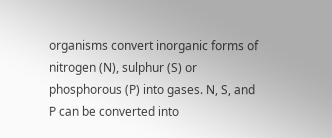organisms convert inorganic forms of nitrogen (N), sulphur (S) or phosphorous (P) into gases. N, S, and P can be converted into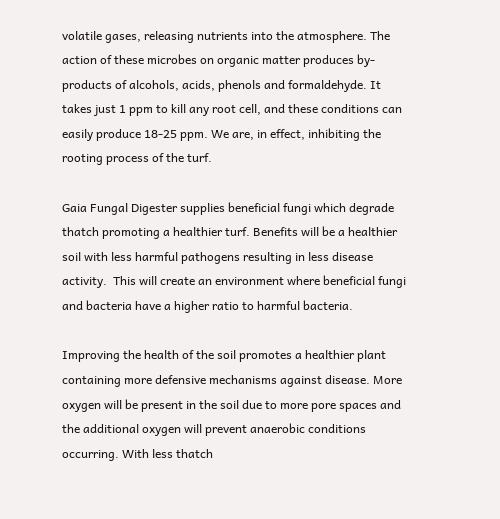volatile gases, releasing nutrients into the atmosphere. The action of these microbes on organic matter produces by-products of alcohols, acids, phenols and formaldehyde. It takes just 1 ppm to kill any root cell, and these conditions can easily produce 18-25 ppm. We are, in effect, inhibiting the rooting process of the turf.

Gaia Fungal Digester supplies beneficial fungi which degrade thatch promoting a healthier turf. Benefits will be a healthier soil with less harmful pathogens resulting in less disease activity.  This will create an environment where beneficial fungi and bacteria have a higher ratio to harmful bacteria.

Improving the health of the soil promotes a healthier plant containing more defensive mechanisms against disease. More oxygen will be present in the soil due to more pore spaces and the additional oxygen will prevent anaerobic conditions occurring. With less thatch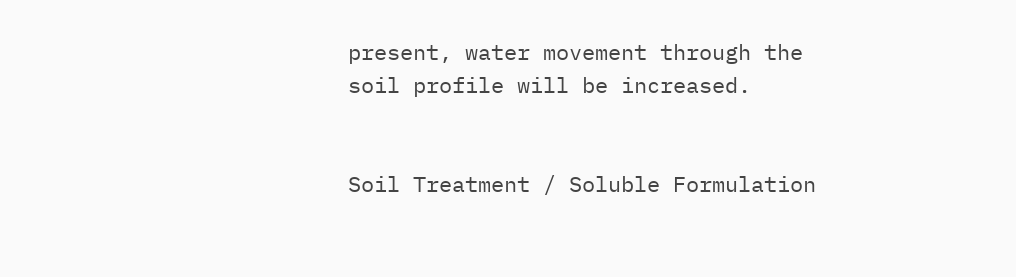present, water movement through the soil profile will be increased.


Soil Treatment / Soluble Formulation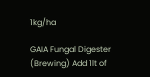1kg/ha

GAIA Fungal Digester (Brewing) Add 1lt of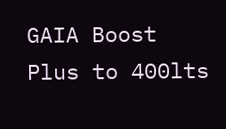GAIA Boost Plus to 400lts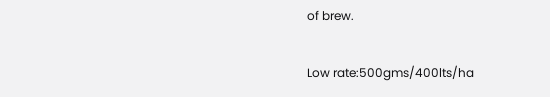of brew.

Low rate:500gms/400lts/ha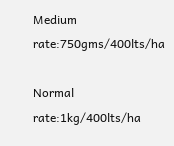Medium rate:750gms/400lts/ha

Normal rate:1kg/400lts/ha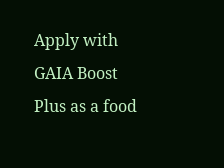Apply with GAIA Boost Plus as a food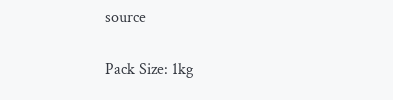source

Pack Size: 1kg